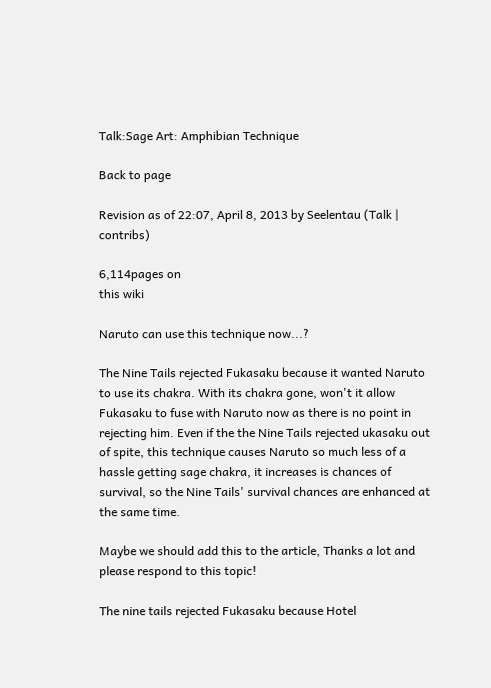Talk:Sage Art: Amphibian Technique

Back to page

Revision as of 22:07, April 8, 2013 by Seelentau (Talk | contribs)

6,114pages on
this wiki

Naruto can use this technique now...?

The Nine Tails rejected Fukasaku because it wanted Naruto to use its chakra. With its chakra gone, won't it allow Fukasaku to fuse with Naruto now as there is no point in rejecting him. Even if the the Nine Tails rejected ukasaku out of spite, this technique causes Naruto so much less of a hassle getting sage chakra, it increases is chances of survival, so the Nine Tails' survival chances are enhanced at the same time.

Maybe we should add this to the article, Thanks a lot and please respond to this topic!

The nine tails rejected Fukasaku because Hotel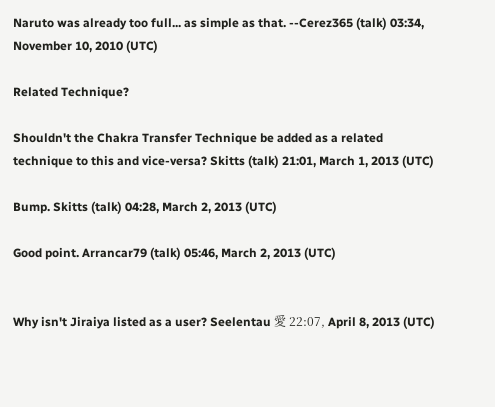Naruto was already too full... as simple as that. --Cerez365 (talk) 03:34, November 10, 2010 (UTC)

Related Technique?

Shouldn't the Chakra Transfer Technique be added as a related technique to this and vice-versa? Skitts (talk) 21:01, March 1, 2013 (UTC)

Bump. Skitts (talk) 04:28, March 2, 2013 (UTC)

Good point. Arrancar79 (talk) 05:46, March 2, 2013 (UTC)


Why isn't Jiraiya listed as a user? Seelentau 愛 22:07, April 8, 2013 (UTC)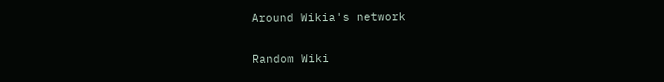Around Wikia's network

Random Wiki